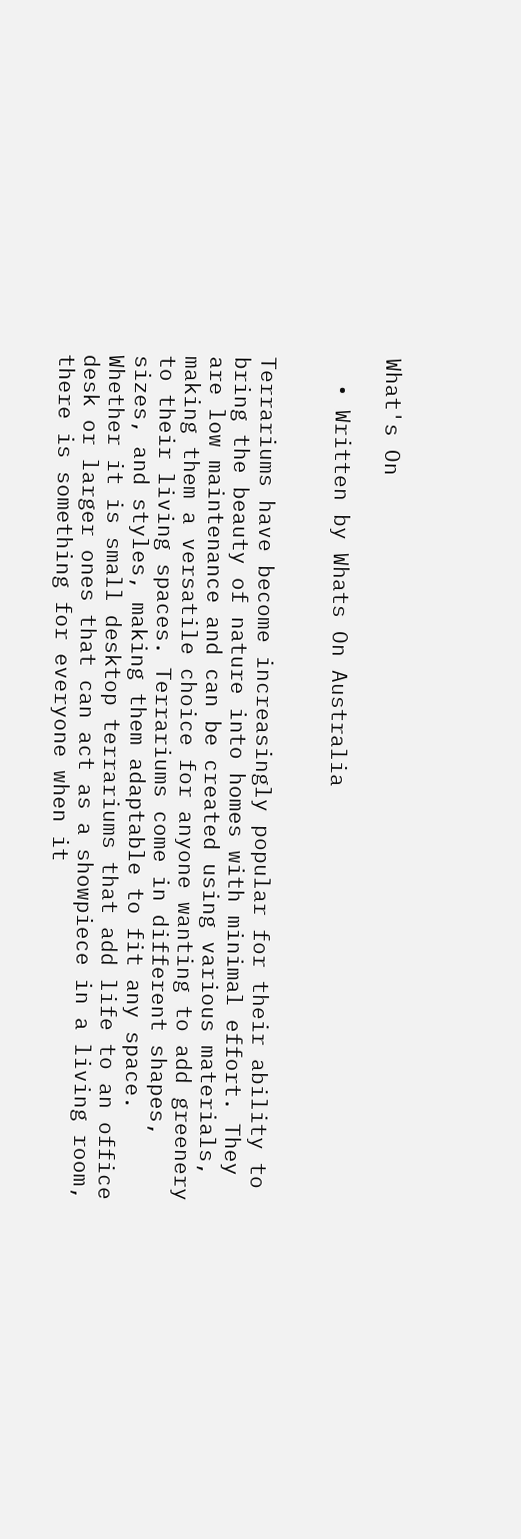What's On

  • Written by Whats On Australia


Terrariums have become increasingly popular for their ability to bring the beauty of nature into homes with minimal effort. They are low maintenance and can be created using various materials, making them a versatile choice for anyone wanting to add greenery to their living spaces. Terrariums come in different shapes, sizes, and styles, making them adaptable to fit any space. Whether it is small desktop terrariums that add life to an office desk or larger ones that can act as a showpiece in a living room, there is something for everyone when it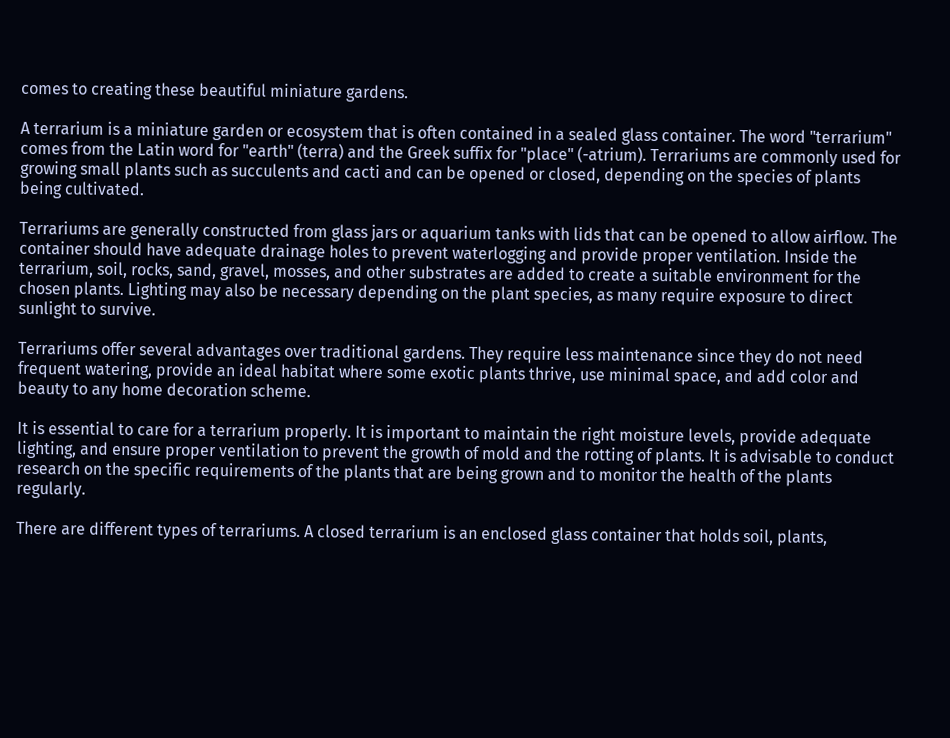comes to creating these beautiful miniature gardens.

A terrarium is a miniature garden or ecosystem that is often contained in a sealed glass container. The word "terrarium" comes from the Latin word for "earth" (terra) and the Greek suffix for "place" (-atrium). Terrariums are commonly used for growing small plants such as succulents and cacti and can be opened or closed, depending on the species of plants being cultivated.

Terrariums are generally constructed from glass jars or aquarium tanks with lids that can be opened to allow airflow. The container should have adequate drainage holes to prevent waterlogging and provide proper ventilation. Inside the terrarium, soil, rocks, sand, gravel, mosses, and other substrates are added to create a suitable environment for the chosen plants. Lighting may also be necessary depending on the plant species, as many require exposure to direct sunlight to survive.

Terrariums offer several advantages over traditional gardens. They require less maintenance since they do not need frequent watering, provide an ideal habitat where some exotic plants thrive, use minimal space, and add color and beauty to any home decoration scheme.

It is essential to care for a terrarium properly. It is important to maintain the right moisture levels, provide adequate lighting, and ensure proper ventilation to prevent the growth of mold and the rotting of plants. It is advisable to conduct research on the specific requirements of the plants that are being grown and to monitor the health of the plants regularly.

There are different types of terrariums. A closed terrarium is an enclosed glass container that holds soil, plants,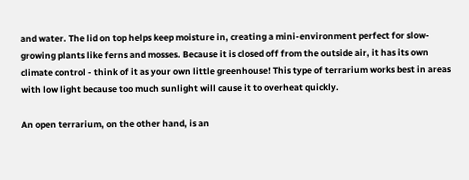and water. The lid on top helps keep moisture in, creating a mini-environment perfect for slow-growing plants like ferns and mosses. Because it is closed off from the outside air, it has its own climate control - think of it as your own little greenhouse! This type of terrarium works best in areas with low light because too much sunlight will cause it to overheat quickly.

An open terrarium, on the other hand, is an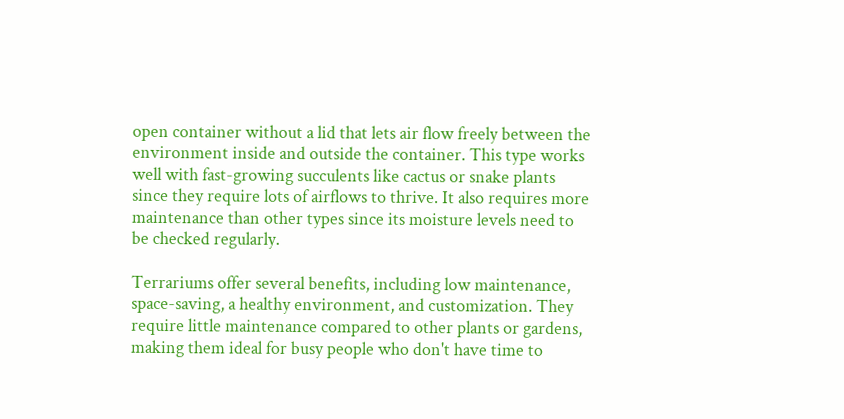open container without a lid that lets air flow freely between the environment inside and outside the container. This type works well with fast-growing succulents like cactus or snake plants since they require lots of airflows to thrive. It also requires more maintenance than other types since its moisture levels need to be checked regularly.

Terrariums offer several benefits, including low maintenance, space-saving, a healthy environment, and customization. They require little maintenance compared to other plants or gardens, making them ideal for busy people who don't have time to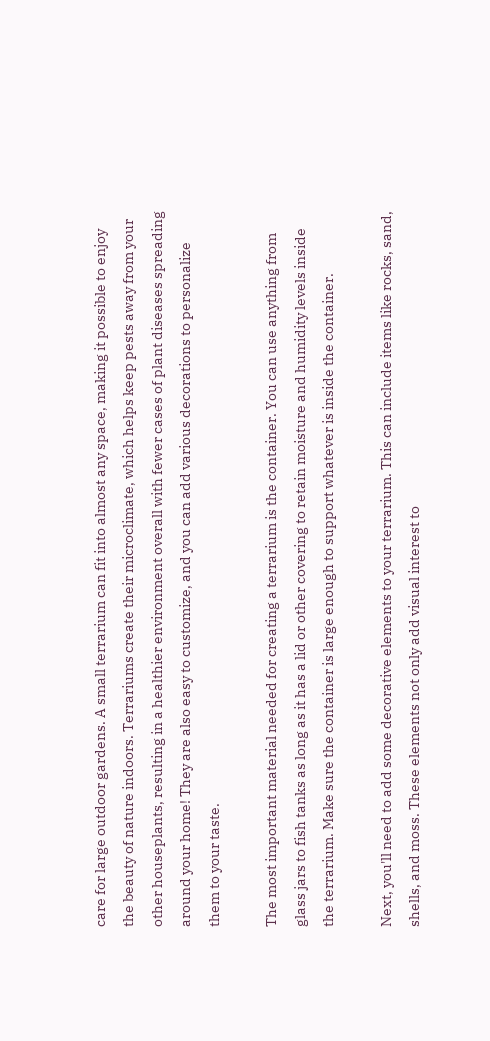care for large outdoor gardens. A small terrarium can fit into almost any space, making it possible to enjoy the beauty of nature indoors. Terrariums create their microclimate, which helps keep pests away from your other houseplants, resulting in a healthier environment overall with fewer cases of plant diseases spreading around your home! They are also easy to customize, and you can add various decorations to personalize them to your taste.

The most important material needed for creating a terrarium is the container. You can use anything from glass jars to fish tanks as long as it has a lid or other covering to retain moisture and humidity levels inside the terrarium. Make sure the container is large enough to support whatever is inside the container.

Next, you'll need to add some decorative elements to your terrarium. This can include items like rocks, sand, shells, and moss. These elements not only add visual interest to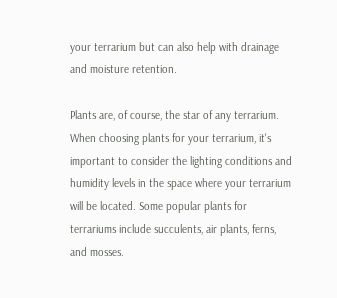your terrarium but can also help with drainage and moisture retention.

Plants are, of course, the star of any terrarium. When choosing plants for your terrarium, it's important to consider the lighting conditions and humidity levels in the space where your terrarium will be located. Some popular plants for terrariums include succulents, air plants, ferns, and mosses.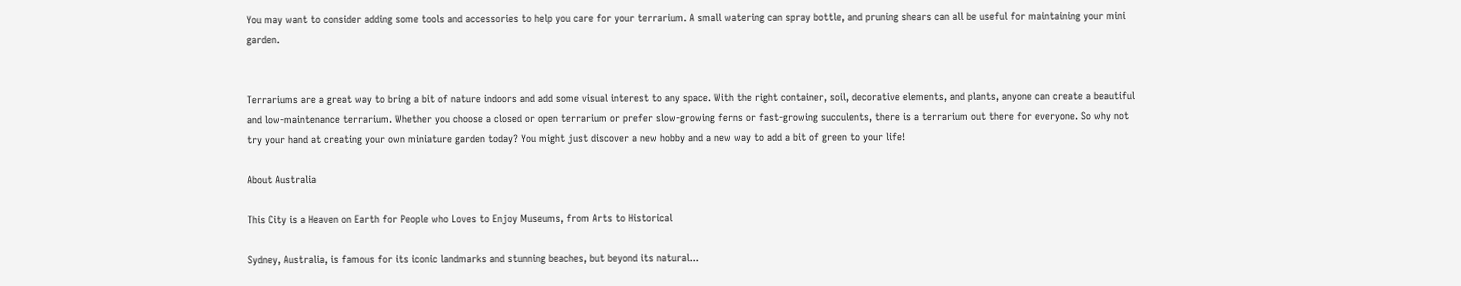You may want to consider adding some tools and accessories to help you care for your terrarium. A small watering can spray bottle, and pruning shears can all be useful for maintaining your mini garden.


Terrariums are a great way to bring a bit of nature indoors and add some visual interest to any space. With the right container, soil, decorative elements, and plants, anyone can create a beautiful and low-maintenance terrarium. Whether you choose a closed or open terrarium or prefer slow-growing ferns or fast-growing succulents, there is a terrarium out there for everyone. So why not try your hand at creating your own miniature garden today? You might just discover a new hobby and a new way to add a bit of green to your life!

About Australia

This City is a Heaven on Earth for People who Loves to Enjoy Museums, from Arts to Historical

Sydney, Australia, is famous for its iconic landmarks and stunning beaches, but beyond its natural...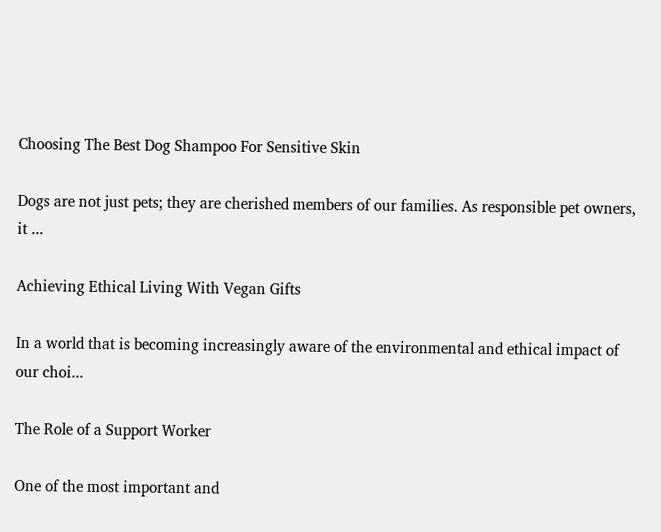Choosing The Best Dog Shampoo For Sensitive Skin

Dogs are not just pets; they are cherished members of our families. As responsible pet owners, it ...

Achieving Ethical Living With Vegan Gifts

In a world that is becoming increasingly aware of the environmental and ethical impact of our choi...

The Role of a Support Worker

One of the most important and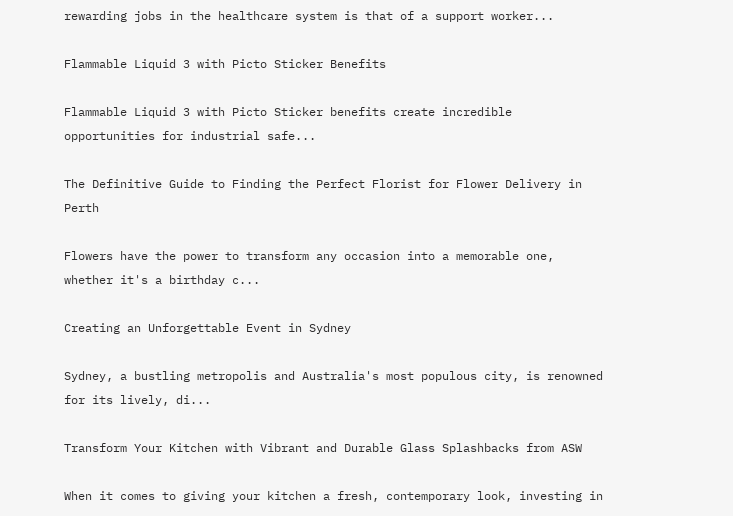rewarding jobs in the healthcare system is that of a support worker...

Flammable Liquid 3 with Picto Sticker Benefits

Flammable Liquid 3 with Picto Sticker benefits create incredible opportunities for industrial safe...

The Definitive Guide to Finding the Perfect Florist for Flower Delivery in Perth

Flowers have the power to transform any occasion into a memorable one, whether it's a birthday c...

Creating an Unforgettable Event in Sydney

Sydney, a bustling metropolis and Australia's most populous city, is renowned for its lively, di...

Transform Your Kitchen with Vibrant and Durable Glass Splashbacks from ASW

When it comes to giving your kitchen a fresh, contemporary look, investing in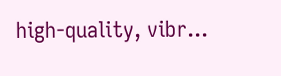high-quality, vibr...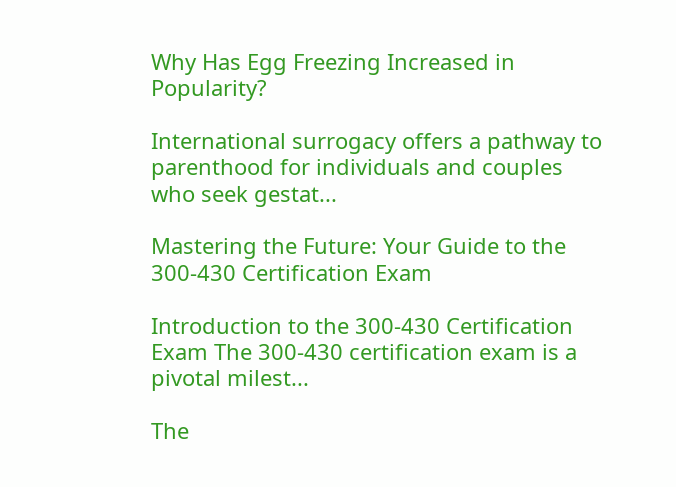Why Has Egg Freezing Increased in Popularity?

International surrogacy offers a pathway to parenthood for individuals and couples who seek gestat...

Mastering the Future: Your Guide to the 300-430 Certification Exam

Introduction to the 300-430 Certification Exam The 300-430 certification exam is a pivotal milest...

The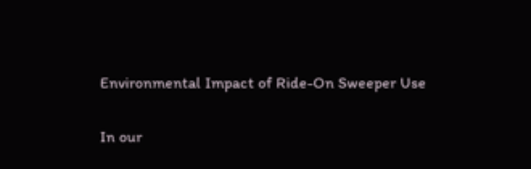Environmental Impact of Ride-On Sweeper Use

In our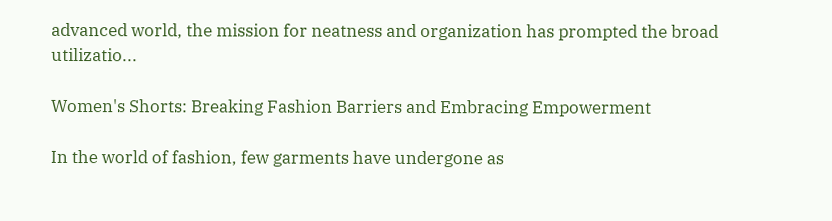advanced world, the mission for neatness and organization has prompted the broad utilizatio...

Women's Shorts: Breaking Fashion Barriers and Embracing Empowerment

In the world of fashion, few garments have undergone as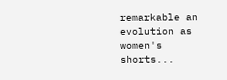remarkable an evolution as women's shorts...